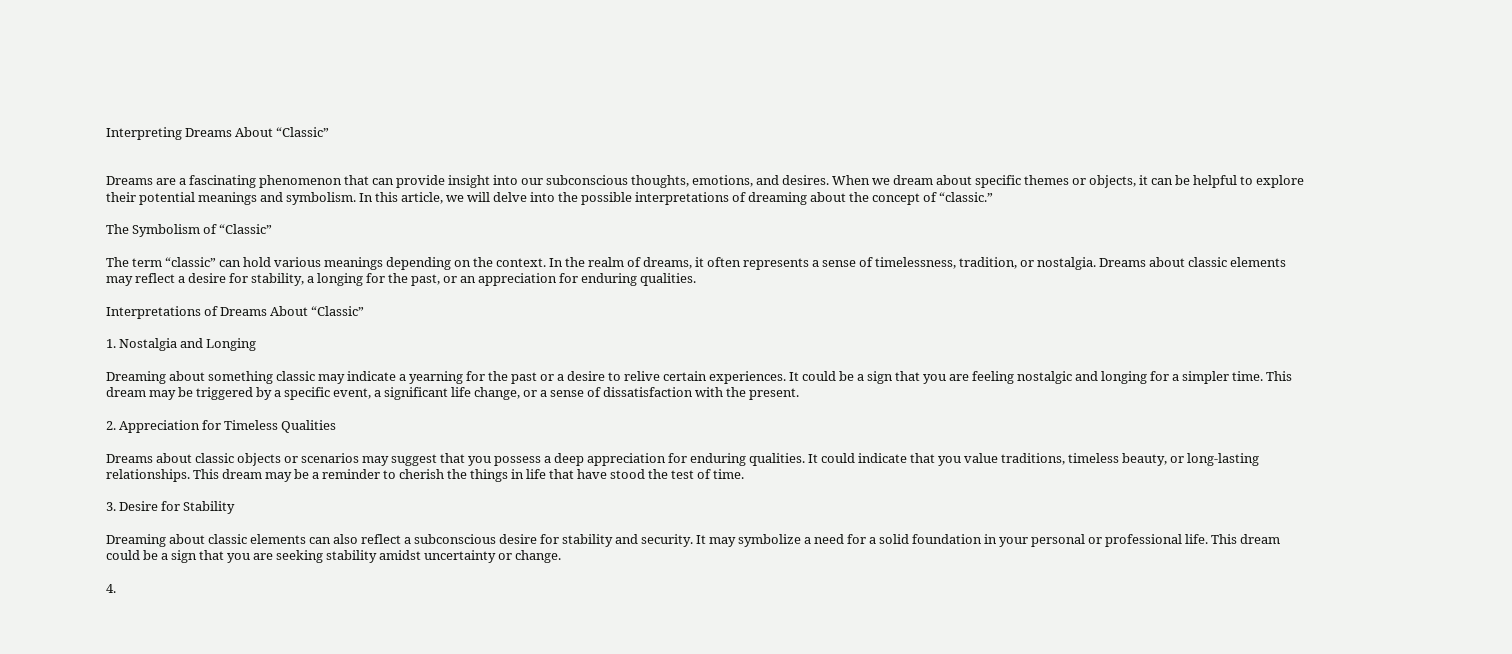Interpreting Dreams About “Classic”


Dreams are a fascinating phenomenon that can provide insight into our subconscious thoughts, emotions, and desires. When we dream about specific themes or objects, it can be helpful to explore their potential meanings and symbolism. In this article, we will delve into the possible interpretations of dreaming about the concept of “classic.”

The Symbolism of “Classic”

The term “classic” can hold various meanings depending on the context. In the realm of dreams, it often represents a sense of timelessness, tradition, or nostalgia. Dreams about classic elements may reflect a desire for stability, a longing for the past, or an appreciation for enduring qualities.

Interpretations of Dreams About “Classic”

1. Nostalgia and Longing

Dreaming about something classic may indicate a yearning for the past or a desire to relive certain experiences. It could be a sign that you are feeling nostalgic and longing for a simpler time. This dream may be triggered by a specific event, a significant life change, or a sense of dissatisfaction with the present.

2. Appreciation for Timeless Qualities

Dreams about classic objects or scenarios may suggest that you possess a deep appreciation for enduring qualities. It could indicate that you value traditions, timeless beauty, or long-lasting relationships. This dream may be a reminder to cherish the things in life that have stood the test of time.

3. Desire for Stability

Dreaming about classic elements can also reflect a subconscious desire for stability and security. It may symbolize a need for a solid foundation in your personal or professional life. This dream could be a sign that you are seeking stability amidst uncertainty or change.

4.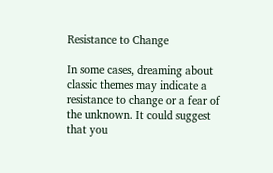Resistance to Change

In some cases, dreaming about classic themes may indicate a resistance to change or a fear of the unknown. It could suggest that you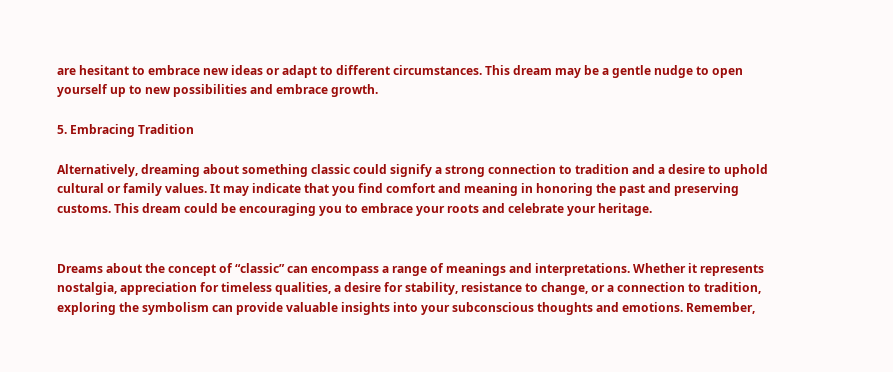are hesitant to embrace new ideas or adapt to different circumstances. This dream may be a gentle nudge to open yourself up to new possibilities and embrace growth.

5. Embracing Tradition

Alternatively, dreaming about something classic could signify a strong connection to tradition and a desire to uphold cultural or family values. It may indicate that you find comfort and meaning in honoring the past and preserving customs. This dream could be encouraging you to embrace your roots and celebrate your heritage.


Dreams about the concept of “classic” can encompass a range of meanings and interpretations. Whether it represents nostalgia, appreciation for timeless qualities, a desire for stability, resistance to change, or a connection to tradition, exploring the symbolism can provide valuable insights into your subconscious thoughts and emotions. Remember,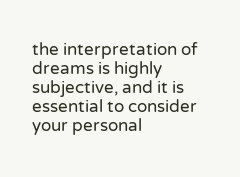the interpretation of dreams is highly subjective, and it is essential to consider your personal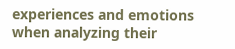experiences and emotions when analyzing their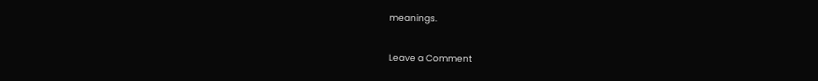meanings.

Leave a Comment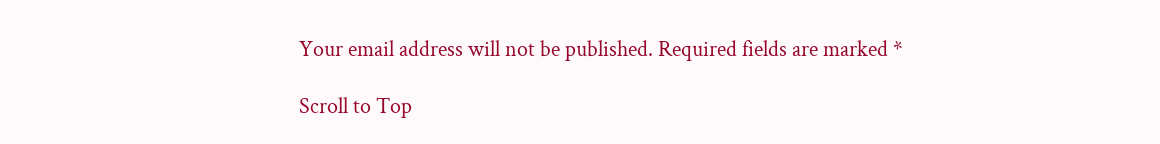Your email address will not be published. Required fields are marked *

Scroll to Top